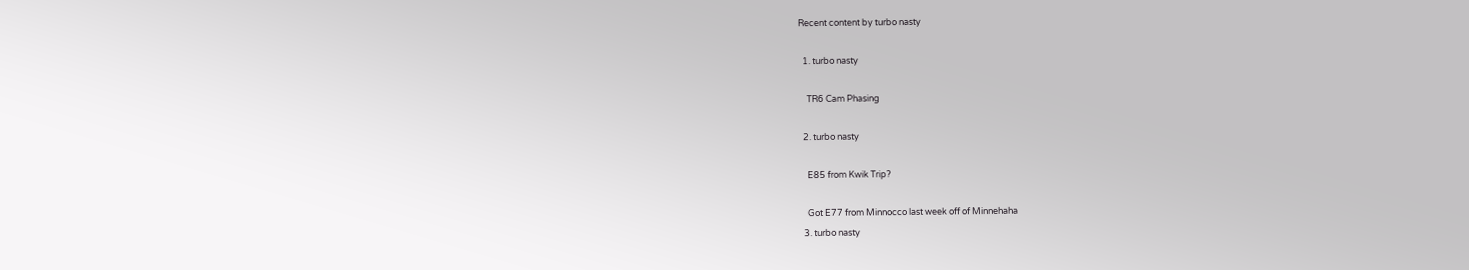Recent content by turbo nasty

  1. turbo nasty

    TR6 Cam Phasing

  2. turbo nasty

    E85 from Kwik Trip?

    Got E77 from Minnocco last week off of Minnehaha
  3. turbo nasty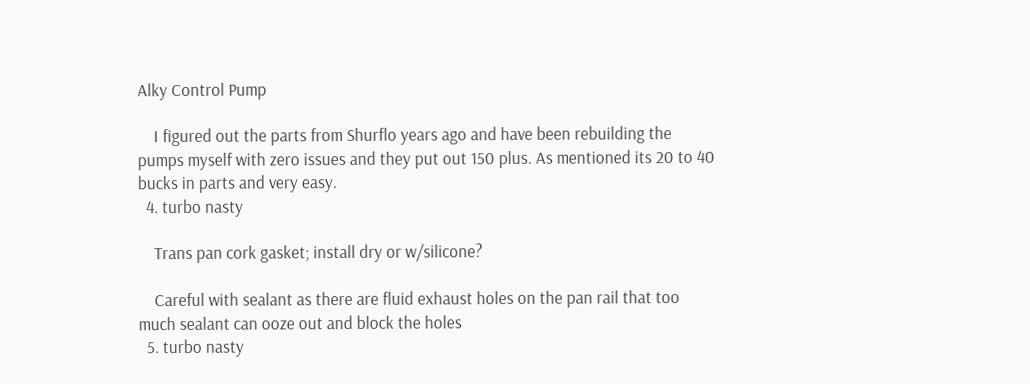Alky Control Pump

    I figured out the parts from Shurflo years ago and have been rebuilding the pumps myself with zero issues and they put out 150 plus. As mentioned its 20 to 40 bucks in parts and very easy.
  4. turbo nasty

    Trans pan cork gasket; install dry or w/silicone?

    Careful with sealant as there are fluid exhaust holes on the pan rail that too much sealant can ooze out and block the holes
  5. turbo nasty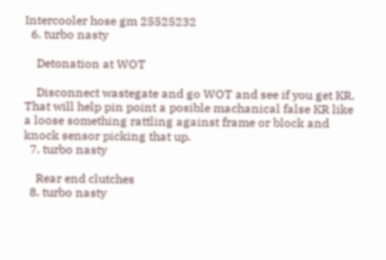Intercooler hose gm 25525232
  6. turbo nasty

    Detonation at WOT

    Disconnect wastegate and go WOT and see if you get KR. That will help pin point a posible machanical false KR like a loose something rattling against frame or block and knock sensor picking that up.
  7. turbo nasty

    Rear end clutches
  8. turbo nasty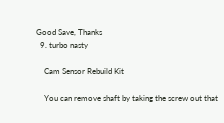Good Save, Thanks
  9. turbo nasty

    Cam Sensor Rebuild Kit

    You can remove shaft by taking the screw out that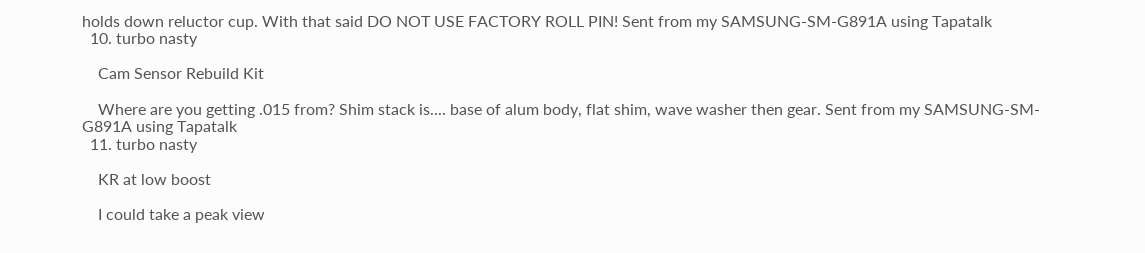holds down reluctor cup. With that said DO NOT USE FACTORY ROLL PIN! Sent from my SAMSUNG-SM-G891A using Tapatalk
  10. turbo nasty

    Cam Sensor Rebuild Kit

    Where are you getting .015 from? Shim stack is.... base of alum body, flat shim, wave washer then gear. Sent from my SAMSUNG-SM-G891A using Tapatalk
  11. turbo nasty

    KR at low boost

    I could take a peak view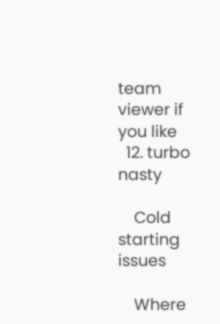team viewer if you like
  12. turbo nasty

    Cold starting issues

    Where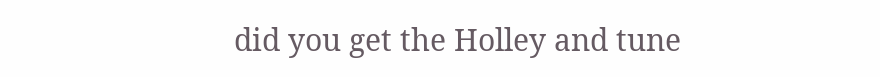did you get the Holley and tune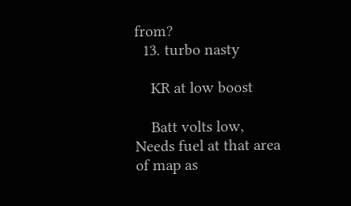from?
  13. turbo nasty

    KR at low boost

    Batt volts low, Needs fuel at that area of map as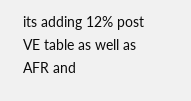its adding 12% post VE table as well as AFR and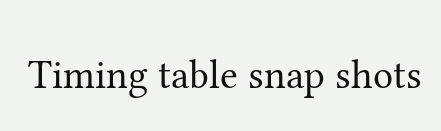Timing table snap shots